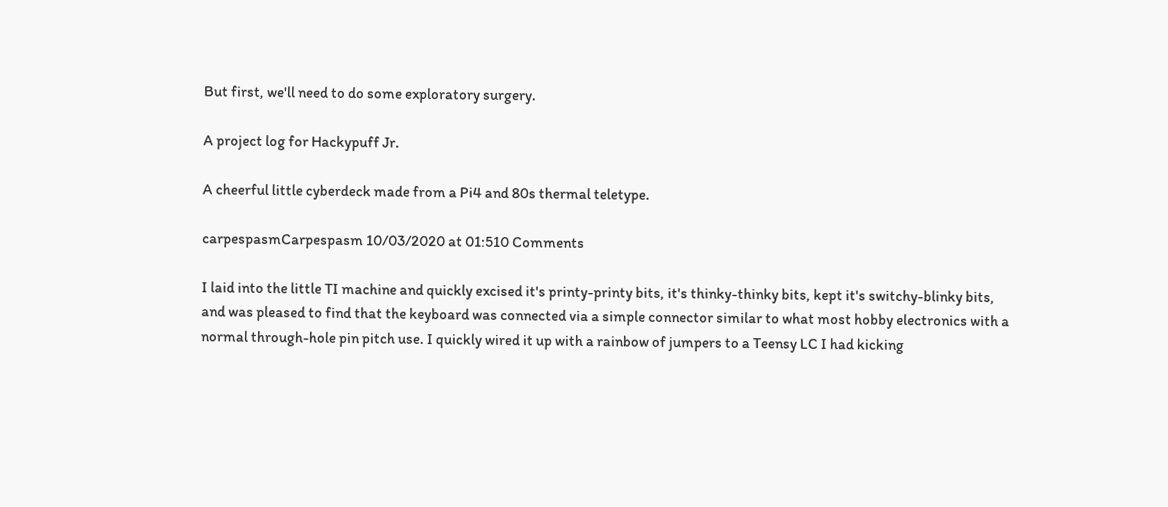But first, we'll need to do some exploratory surgery.

A project log for Hackypuff Jr.

A cheerful little cyberdeck made from a Pi4 and 80s thermal teletype.

carpespasmCarpespasm 10/03/2020 at 01:510 Comments

I laid into the little TI machine and quickly excised it's printy-printy bits, it's thinky-thinky bits, kept it's switchy-blinky bits, and was pleased to find that the keyboard was connected via a simple connector similar to what most hobby electronics with a normal through-hole pin pitch use. I quickly wired it up with a rainbow of jumpers to a Teensy LC I had kicking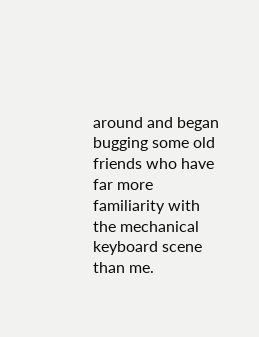around and began bugging some old friends who have far more familiarity with the mechanical keyboard scene than me.